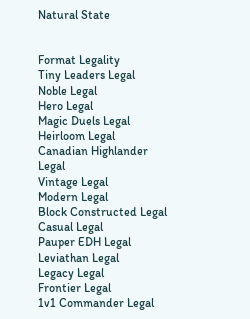Natural State


Format Legality
Tiny Leaders Legal
Noble Legal
Hero Legal
Magic Duels Legal
Heirloom Legal
Canadian Highlander Legal
Vintage Legal
Modern Legal
Block Constructed Legal
Casual Legal
Pauper EDH Legal
Leviathan Legal
Legacy Legal
Frontier Legal
1v1 Commander Legal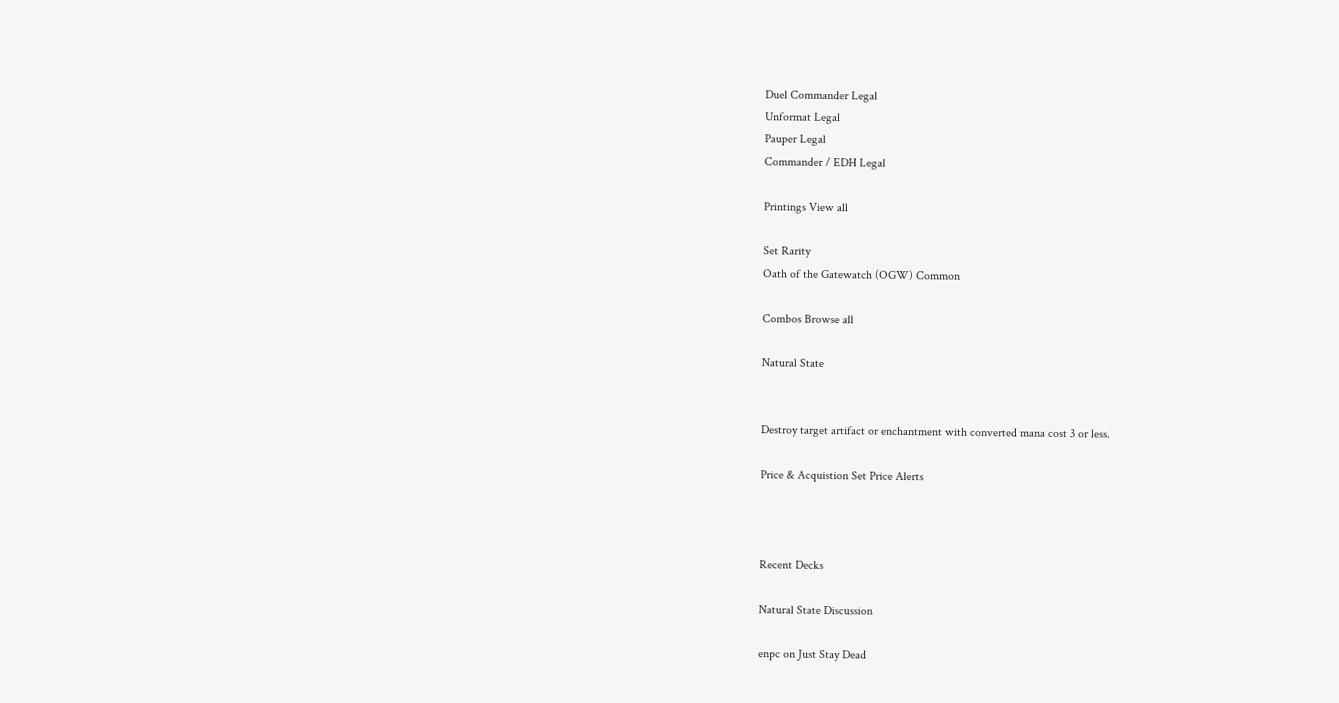Duel Commander Legal
Unformat Legal
Pauper Legal
Commander / EDH Legal

Printings View all

Set Rarity
Oath of the Gatewatch (OGW) Common

Combos Browse all

Natural State


Destroy target artifact or enchantment with converted mana cost 3 or less.

Price & Acquistion Set Price Alerts



Recent Decks

Natural State Discussion

enpc on Just Stay Dead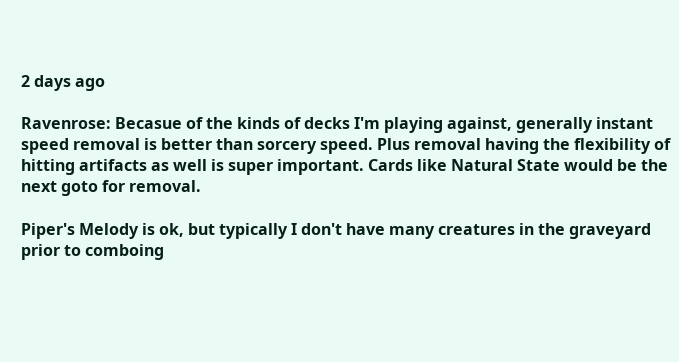2 days ago

Ravenrose: Becasue of the kinds of decks I'm playing against, generally instant speed removal is better than sorcery speed. Plus removal having the flexibility of hitting artifacts as well is super important. Cards like Natural State would be the next goto for removal.

Piper's Melody is ok, but typically I don't have many creatures in the graveyard prior to comboing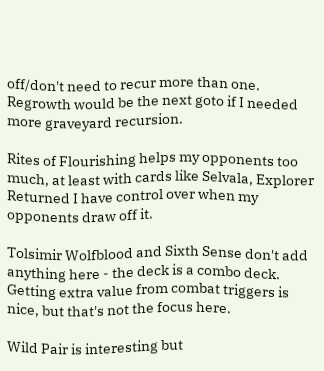off/don't need to recur more than one. Regrowth would be the next goto if I needed more graveyard recursion.

Rites of Flourishing helps my opponents too much, at least with cards like Selvala, Explorer Returned I have control over when my opponents draw off it.

Tolsimir Wolfblood and Sixth Sense don't add anything here - the deck is a combo deck. Getting extra value from combat triggers is nice, but that's not the focus here.

Wild Pair is interesting but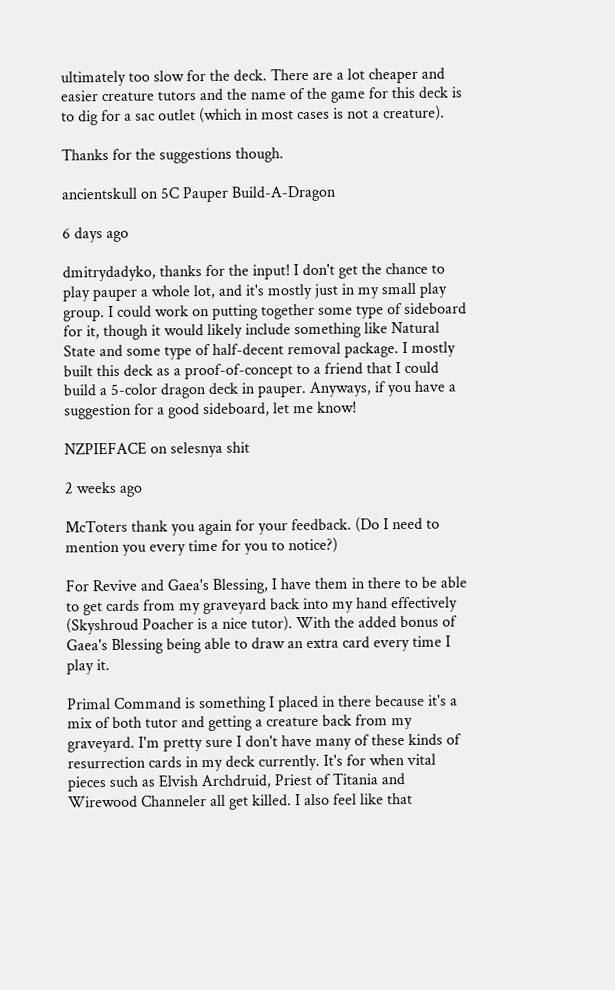ultimately too slow for the deck. There are a lot cheaper and easier creature tutors and the name of the game for this deck is to dig for a sac outlet (which in most cases is not a creature).

Thanks for the suggestions though.

ancientskull on 5C Pauper Build-A-Dragon

6 days ago

dmitrydadyko, thanks for the input! I don't get the chance to play pauper a whole lot, and it's mostly just in my small play group. I could work on putting together some type of sideboard for it, though it would likely include something like Natural State and some type of half-decent removal package. I mostly built this deck as a proof-of-concept to a friend that I could build a 5-color dragon deck in pauper. Anyways, if you have a suggestion for a good sideboard, let me know!

NZPIEFACE on selesnya shit

2 weeks ago

McToters thank you again for your feedback. (Do I need to mention you every time for you to notice?)

For Revive and Gaea's Blessing, I have them in there to be able to get cards from my graveyard back into my hand effectively (Skyshroud Poacher is a nice tutor). With the added bonus of Gaea's Blessing being able to draw an extra card every time I play it.

Primal Command is something I placed in there because it's a mix of both tutor and getting a creature back from my graveyard. I'm pretty sure I don't have many of these kinds of resurrection cards in my deck currently. It's for when vital pieces such as Elvish Archdruid, Priest of Titania and Wirewood Channeler all get killed. I also feel like that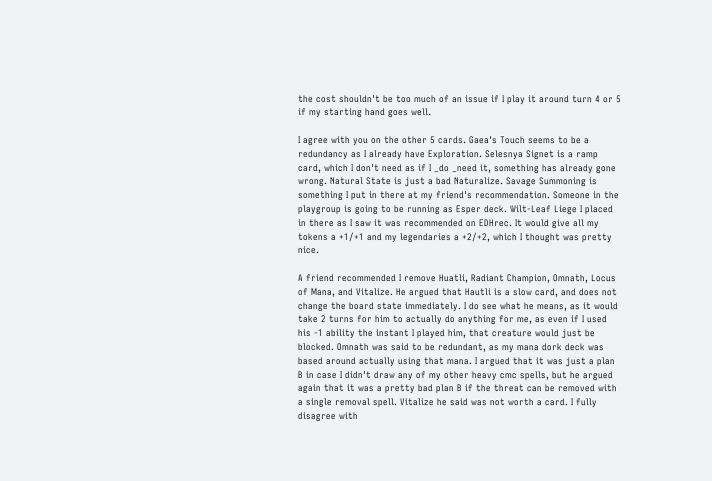the cost shouldn't be too much of an issue if I play it around turn 4 or 5 if my starting hand goes well.

I agree with you on the other 5 cards. Gaea's Touch seems to be a redundancy as I already have Exploration. Selesnya Signet is a ramp card, which I don't need as if I _do _need it, something has already gone wrong. Natural State is just a bad Naturalize. Savage Summoning is something I put in there at my friend's recommendation. Someone in the playgroup is going to be running as Esper deck. Wilt-Leaf Liege I placed in there as I saw it was recommended on EDHrec. It would give all my tokens a +1/+1 and my legendaries a +2/+2, which I thought was pretty nice.

A friend recommended I remove Huatli, Radiant Champion, Omnath, Locus of Mana, and Vitalize. He argued that Hautli is a slow card, and does not change the board state immediately. I do see what he means, as it would take 2 turns for him to actually do anything for me, as even if I used his -1 ability the instant I played him, that creature would just be blocked. Omnath was said to be redundant, as my mana dork deck was based around actually using that mana. I argued that it was just a plan B in case I didn't draw any of my other heavy cmc spells, but he argued again that it was a pretty bad plan B if the threat can be removed with a single removal spell. Vitalize he said was not worth a card. I fully disagree with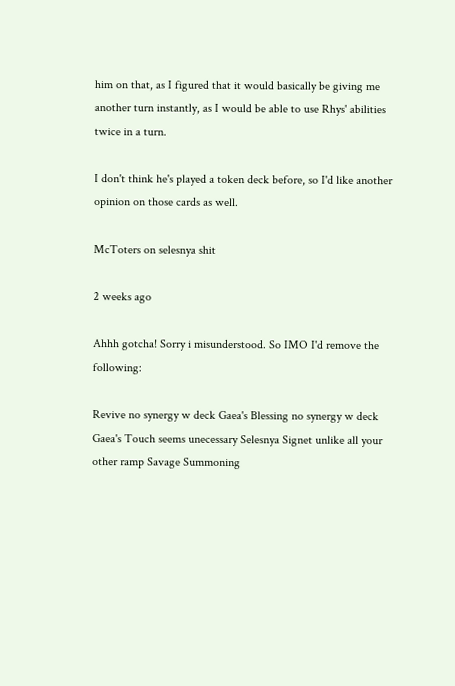him on that, as I figured that it would basically be giving me another turn instantly, as I would be able to use Rhys' abilities twice in a turn.

I don't think he's played a token deck before, so I'd like another opinion on those cards as well.

McToters on selesnya shit

2 weeks ago

Ahhh gotcha! Sorry i misunderstood. So IMO I'd remove the following:

Revive no synergy w deck Gaea's Blessing no synergy w deck Gaea's Touch seems unecessary Selesnya Signet unlike all your other ramp Savage Summoning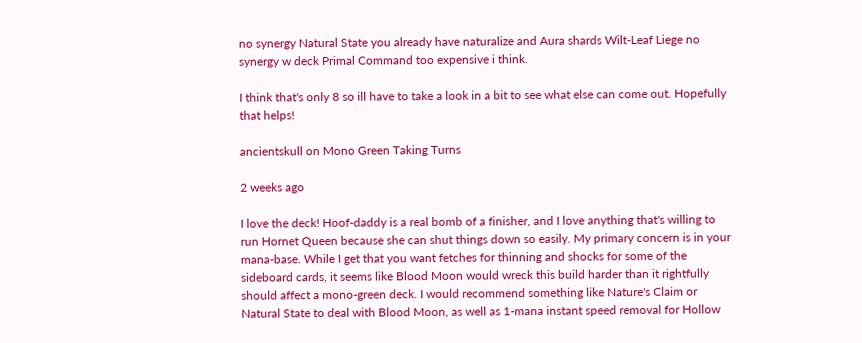no synergy Natural State you already have naturalize and Aura shards Wilt-Leaf Liege no synergy w deck Primal Command too expensive i think.

I think that's only 8 so ill have to take a look in a bit to see what else can come out. Hopefully that helps!

ancientskull on Mono Green Taking Turns

2 weeks ago

I love the deck! Hoof-daddy is a real bomb of a finisher, and I love anything that's willing to run Hornet Queen because she can shut things down so easily. My primary concern is in your mana-base. While I get that you want fetches for thinning and shocks for some of the sideboard cards, it seems like Blood Moon would wreck this build harder than it rightfully should affect a mono-green deck. I would recommend something like Nature's Claim or Natural State to deal with Blood Moon, as well as 1-mana instant speed removal for Hollow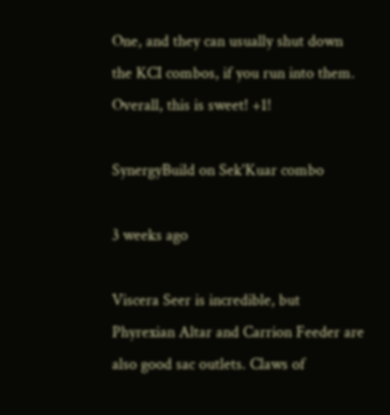One, and they can usually shut down the KCI combos, if you run into them. Overall, this is sweet! +1!

SynergyBuild on Sek'Kuar combo

3 weeks ago

Viscera Seer is incredible, but Phyrexian Altar and Carrion Feeder are also good sac outlets. Claws of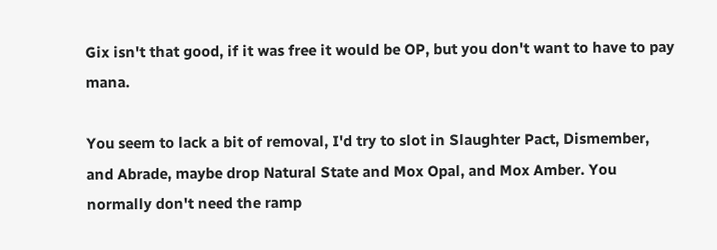Gix isn't that good, if it was free it would be OP, but you don't want to have to pay mana.

You seem to lack a bit of removal, I'd try to slot in Slaughter Pact, Dismember, and Abrade, maybe drop Natural State and Mox Opal, and Mox Amber. You normally don't need the ramp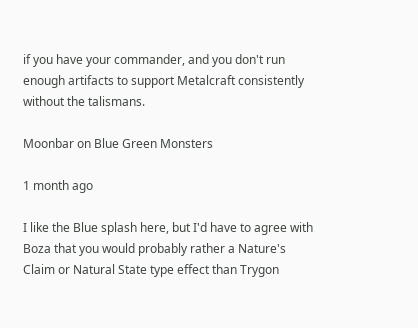if you have your commander, and you don't run enough artifacts to support Metalcraft consistently without the talismans.

Moonbar on Blue Green Monsters

1 month ago

I like the Blue splash here, but I'd have to agree with Boza that you would probably rather a Nature's Claim or Natural State type effect than Trygon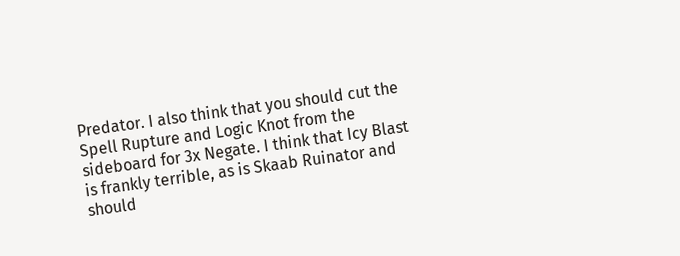Predator. I also think that you should cut the Spell Rupture and Logic Knot from the sideboard for 3x Negate. I think that Icy Blast is frankly terrible, as is Skaab Ruinator and should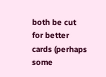both be cut for better cards (perhaps some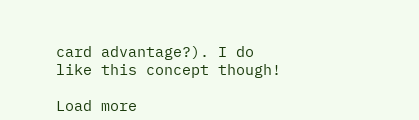card advantage?). I do like this concept though!

Load more